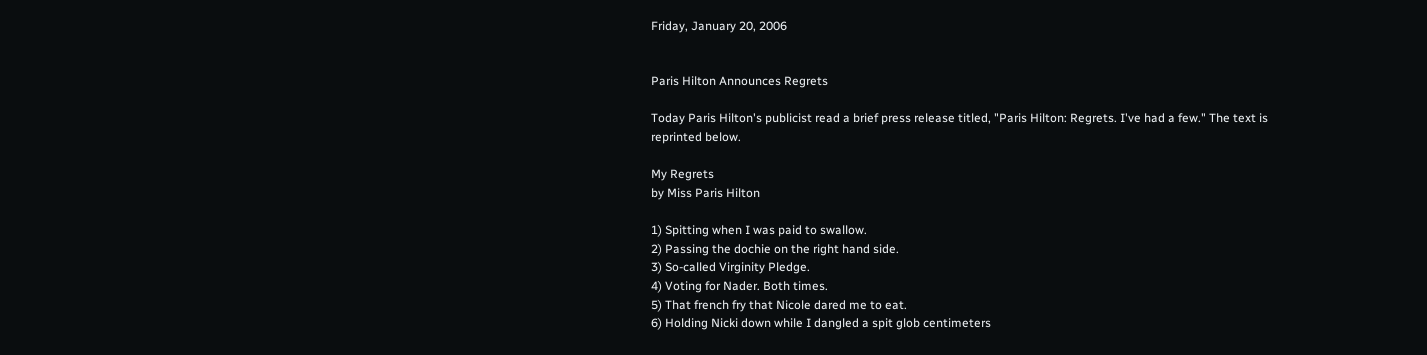Friday, January 20, 2006


Paris Hilton Announces Regrets

Today Paris Hilton's publicist read a brief press release titled, "Paris Hilton: Regrets. I've had a few." The text is reprinted below.

My Regrets
by Miss Paris Hilton

1) Spitting when I was paid to swallow.
2) Passing the dochie on the right hand side.
3) So-called Virginity Pledge.
4) Voting for Nader. Both times.
5) That french fry that Nicole dared me to eat.
6) Holding Nicki down while I dangled a spit glob centimeters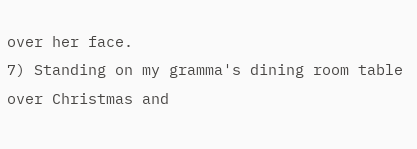over her face.
7) Standing on my gramma's dining room table over Christmas and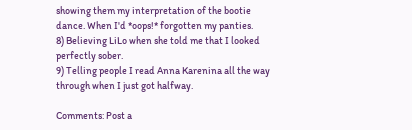showing them my interpretation of the bootie dance. When I'd *oops!* forgotten my panties.
8) Believing LiLo when she told me that I looked perfectly sober.
9) Telling people I read Anna Karenina all the way through when I just got halfway.

Comments: Post a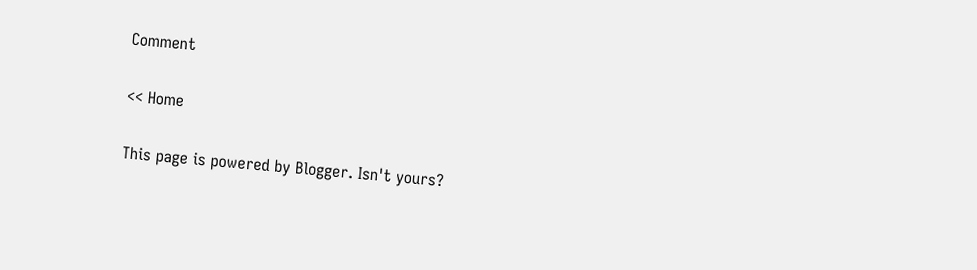Comment

<< Home

This page is powered by Blogger. Isn't yours?